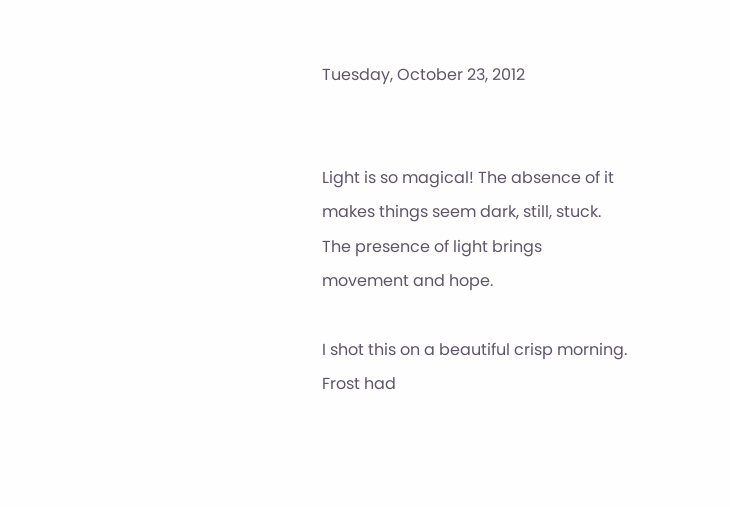Tuesday, October 23, 2012


Light is so magical! The absence of it makes things seem dark, still, stuck. The presence of light brings movement and hope.

I shot this on a beautiful crisp morning. Frost had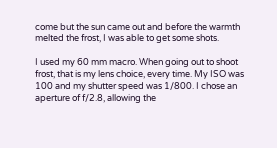come but the sun came out and before the warmth melted the frost, I was able to get some shots.

I used my 60 mm macro. When going out to shoot frost, that is my lens choice, every time. My ISO was 100 and my shutter speed was 1/800. I chose an aperture of f/2.8, allowing the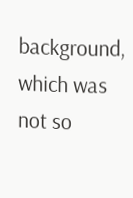background, which was not so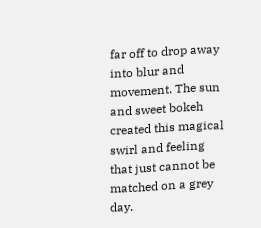far off to drop away into blur and movement. The sun and sweet bokeh created this magical swirl and feeling that just cannot be matched on a grey day.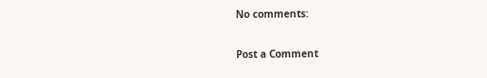No comments:

Post a Comment